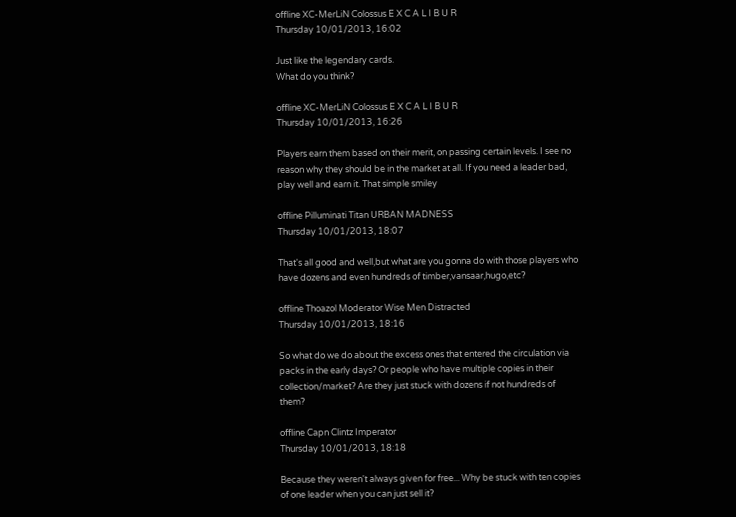offline XC-MerLiN Colossus E X C A L I B U R
Thursday 10/01/2013, 16:02

Just like the legendary cards.
What do you think?

offline XC-MerLiN Colossus E X C A L I B U R
Thursday 10/01/2013, 16:26

Players earn them based on their merit, on passing certain levels. I see no reason why they should be in the market at all. If you need a leader bad, play well and earn it. That simple smiley

offline Pilluminati Titan URBAN MADNESS
Thursday 10/01/2013, 18:07

That's all good and well,but what are you gonna do with those players who have dozens and even hundreds of timber,vansaar,hugo,etc?

offline Thoazol Moderator Wise Men Distracted
Thursday 10/01/2013, 18:16

So what do we do about the excess ones that entered the circulation via packs in the early days? Or people who have multiple copies in their collection/market? Are they just stuck with dozens if not hundreds of them?

offline Capn Clintz Imperator
Thursday 10/01/2013, 18:18

Because they weren't always given for free... Why be stuck with ten copies of one leader when you can just sell it?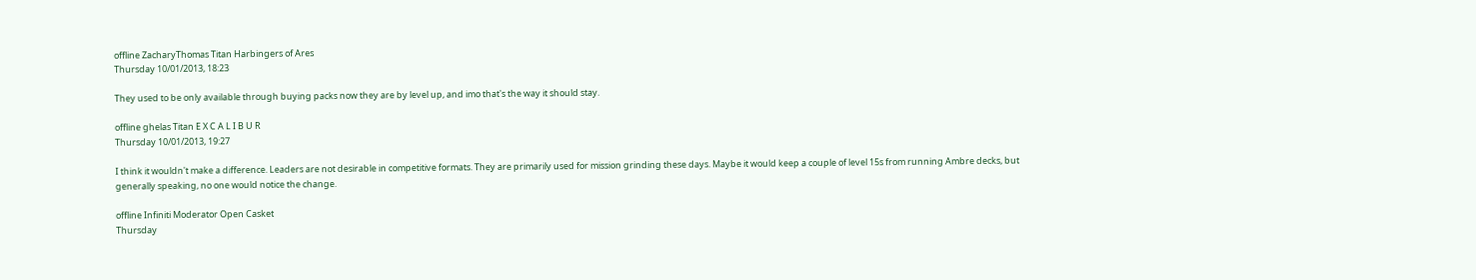offline ZacharyThomas Titan Harbingers of Ares
Thursday 10/01/2013, 18:23

They used to be only available through buying packs now they are by level up, and imo that's the way it should stay.

offline ghelas Titan E X C A L I B U R
Thursday 10/01/2013, 19:27

I think it wouldn't make a difference. Leaders are not desirable in competitive formats. They are primarily used for mission grinding these days. Maybe it would keep a couple of level 15s from running Ambre decks, but generally speaking, no one would notice the change.

offline Infiniti Moderator Open Casket
Thursday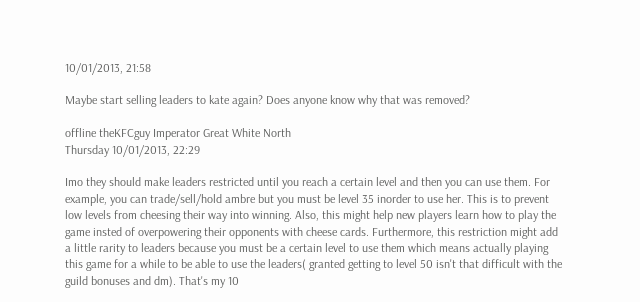10/01/2013, 21:58

Maybe start selling leaders to kate again? Does anyone know why that was removed?

offline theKFCguy Imperator Great White North
Thursday 10/01/2013, 22:29

Imo they should make leaders restricted until you reach a certain level and then you can use them. For example, you can trade/sell/hold ambre but you must be level 35 inorder to use her. This is to prevent low levels from cheesing their way into winning. Also, this might help new players learn how to play the game insted of overpowering their opponents with cheese cards. Furthermore, this restriction might add a little rarity to leaders because you must be a certain level to use them which means actually playing this game for a while to be able to use the leaders( granted getting to level 50 isn't that difficult with the guild bonuses and dm). That's my 10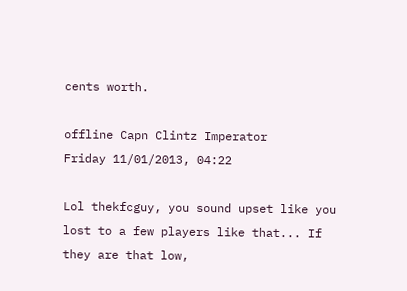cents worth.

offline Capn Clintz Imperator
Friday 11/01/2013, 04:22

Lol thekfcguy, you sound upset like you lost to a few players like that... If they are that low,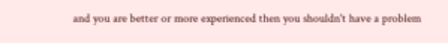and you are better or more experienced then you shouldn't have a problem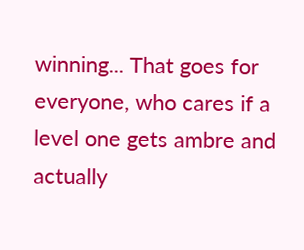winning... That goes for everyone, who cares if a level one gets ambre and actually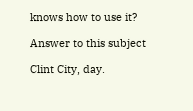knows how to use it?

Answer to this subject

Clint City, day.